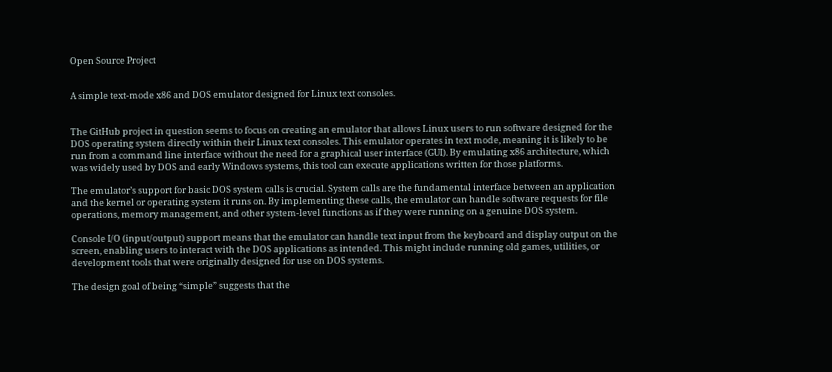Open Source Project


A simple text-mode x86 and DOS emulator designed for Linux text consoles.


The GitHub project in question seems to focus on creating an emulator that allows Linux users to run software designed for the DOS operating system directly within their Linux text consoles. This emulator operates in text mode, meaning it is likely to be run from a command line interface without the need for a graphical user interface (GUI). By emulating x86 architecture, which was widely used by DOS and early Windows systems, this tool can execute applications written for those platforms.

The emulator’s support for basic DOS system calls is crucial. System calls are the fundamental interface between an application and the kernel or operating system it runs on. By implementing these calls, the emulator can handle software requests for file operations, memory management, and other system-level functions as if they were running on a genuine DOS system.

Console I/O (input/output) support means that the emulator can handle text input from the keyboard and display output on the screen, enabling users to interact with the DOS applications as intended. This might include running old games, utilities, or development tools that were originally designed for use on DOS systems.

The design goal of being “simple” suggests that the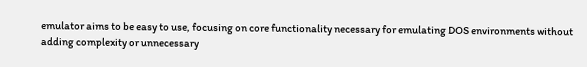emulator aims to be easy to use, focusing on core functionality necessary for emulating DOS environments without adding complexity or unnecessary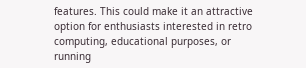features. This could make it an attractive option for enthusiasts interested in retro computing, educational purposes, or running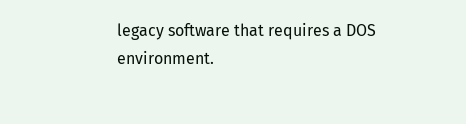legacy software that requires a DOS environment.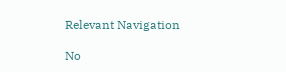Relevant Navigation

No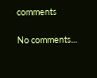comments

No comments...